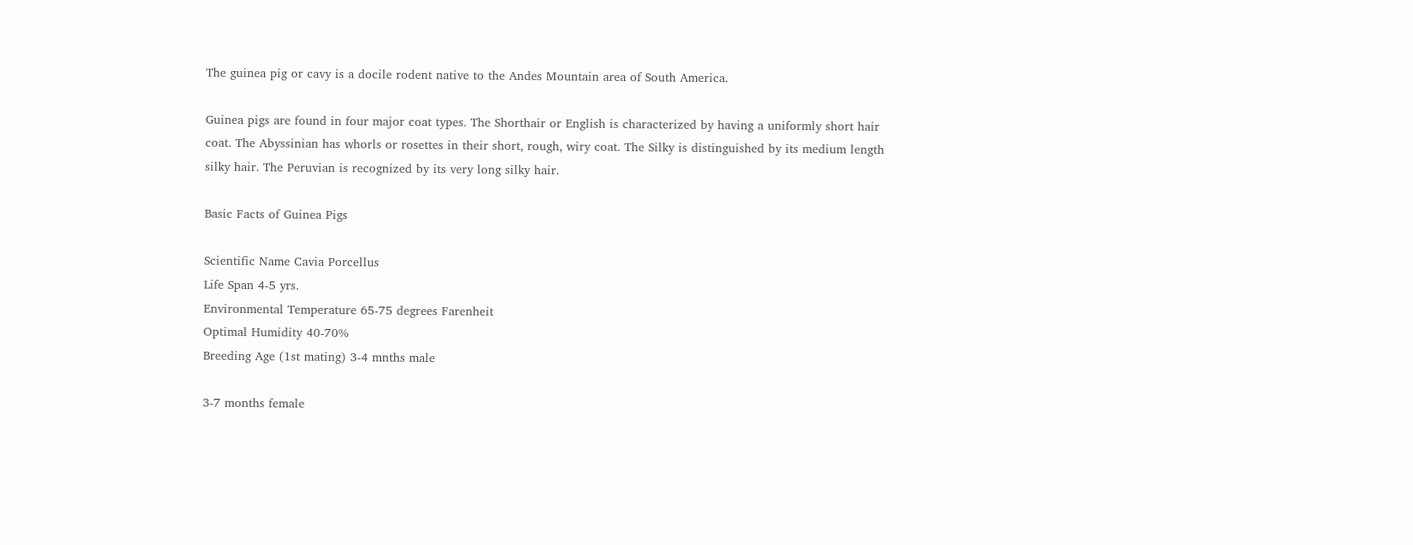The guinea pig or cavy is a docile rodent native to the Andes Mountain area of South America.

Guinea pigs are found in four major coat types. The Shorthair or English is characterized by having a uniformly short hair coat. The Abyssinian has whorls or rosettes in their short, rough, wiry coat. The Silky is distinguished by its medium length silky hair. The Peruvian is recognized by its very long silky hair.

Basic Facts of Guinea Pigs

Scientific Name Cavia Porcellus
Life Span 4-5 yrs.
Environmental Temperature 65-75 degrees Farenheit
Optimal Humidity 40-70%
Breeding Age (1st mating) 3-4 mnths male

3-7 months female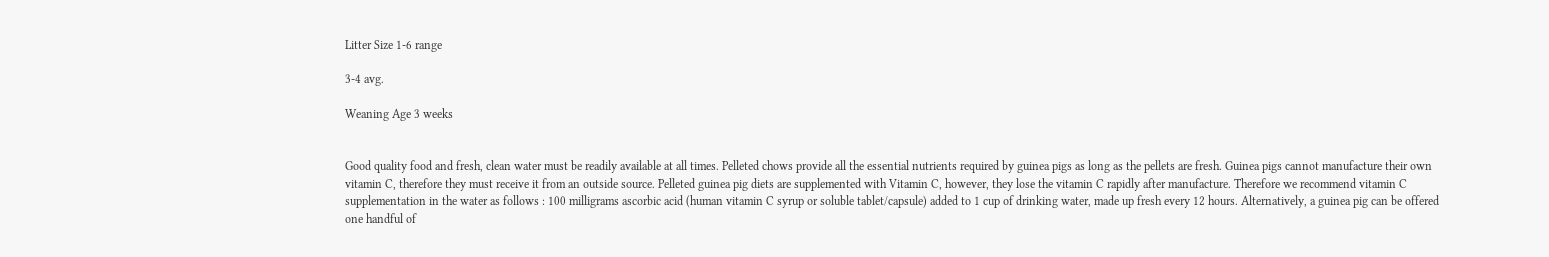Litter Size 1-6 range

3-4 avg.

Weaning Age 3 weeks


Good quality food and fresh, clean water must be readily available at all times. Pelleted chows provide all the essential nutrients required by guinea pigs as long as the pellets are fresh. Guinea pigs cannot manufacture their own vitamin C, therefore they must receive it from an outside source. Pelleted guinea pig diets are supplemented with Vitamin C, however, they lose the vitamin C rapidly after manufacture. Therefore we recommend vitamin C supplementation in the water as follows : 100 milligrams ascorbic acid (human vitamin C syrup or soluble tablet/capsule) added to 1 cup of drinking water, made up fresh every 12 hours. Alternatively, a guinea pig can be offered one handful of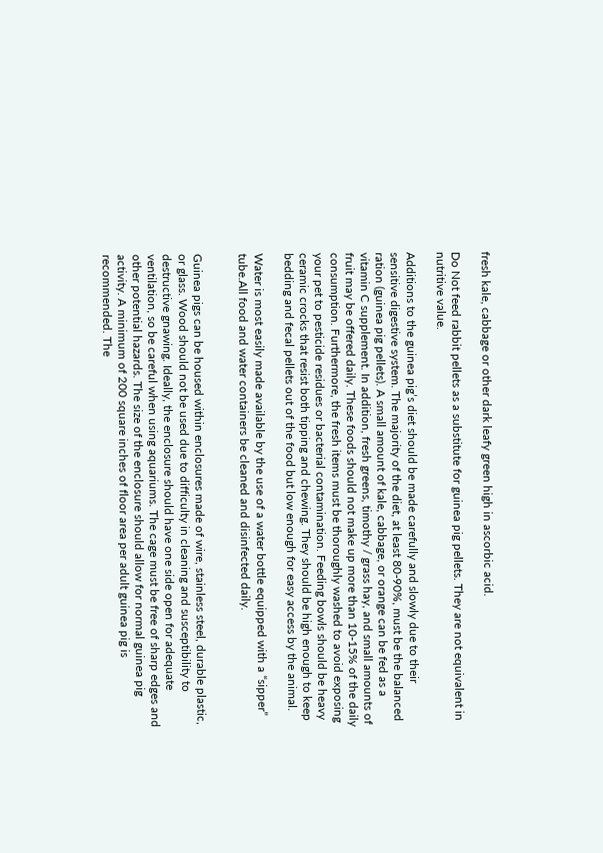fresh kale, cabbage or other dark leafy green high in ascorbic acid.

Do Not feed rabbit pellets as a substitute for guinea pig pellets. They are not equivalent in nutritive value.

Additions to the guinea pig’s diet should be made carefully and slowly due to their sensitive digestive system. The majority of the diet, at least 80-90%, must be the balanced ration (guinea pig pellets). A small amount of kale, cabbage, or orange can be fed as a vitamin C supplement. In addition, fresh greens, timothy / grass hay, and small amounts of fruit may be offered daily. These foods should not make up more than 10-15% of the daily consumption. Furthermore, the fresh items must be thoroughly washed to avoid exposing your pet to pesticide residues or bacterial contamination. Feeding bowls should be heavy ceramic crocks that resist both tipping and chewing. They should be high enough to keep bedding and fecal pellets out of the food but low enough for easy access by the animal.

Water is most easily made available by the use of a water bottle equipped with a “sipper” tube.All food and water containers be cleaned and disinfected daily.


Guinea pigs can be housed within enclosures made of wire, stainless steel, durable plastic, or glass. Wood should not be used due to difficulty in cleaning and susceptibility to destructive gnawing. Ideally, the enclosure should have one side open for adequate ventilation, so be careful when using aquariums. The cage must be free of sharp edges and other potential hazards. The size of the enclosure should allow for normal guinea pig activity. A minimum of 200 square inches of floor area per adult guinea pig is recommended. The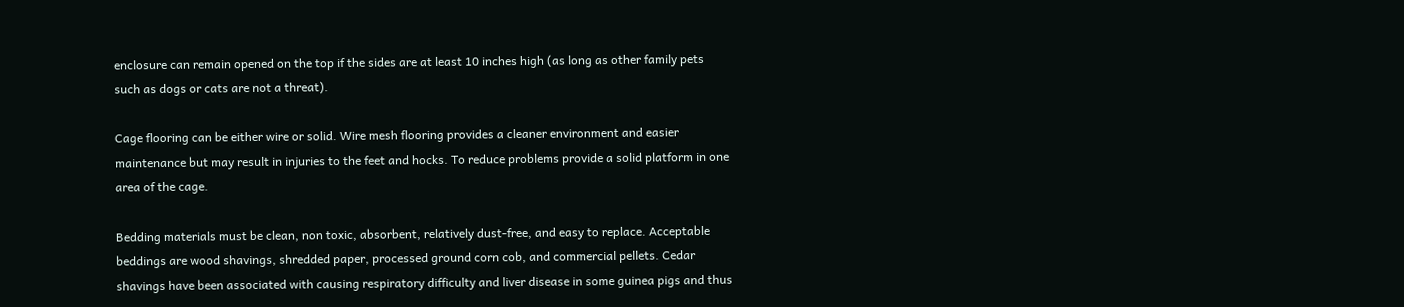enclosure can remain opened on the top if the sides are at least 10 inches high (as long as other family pets such as dogs or cats are not a threat).

Cage flooring can be either wire or solid. Wire mesh flooring provides a cleaner environment and easier maintenance but may result in injuries to the feet and hocks. To reduce problems provide a solid platform in one area of the cage.

Bedding materials must be clean, non toxic, absorbent, relatively dust-free, and easy to replace. Acceptable beddings are wood shavings, shredded paper, processed ground corn cob, and commercial pellets. Cedar shavings have been associated with causing respiratory difficulty and liver disease in some guinea pigs and thus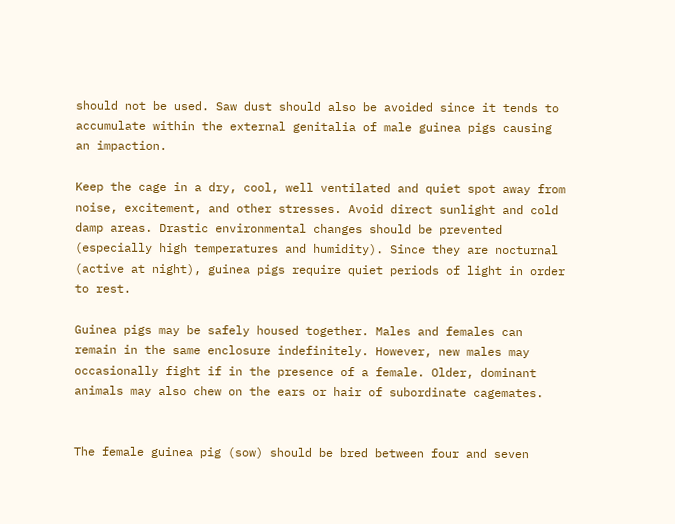should not be used. Saw dust should also be avoided since it tends to accumulate within the external genitalia of male guinea pigs causing an impaction.

Keep the cage in a dry, cool, well ventilated and quiet spot away from noise, excitement, and other stresses. Avoid direct sunlight and cold damp areas. Drastic environmental changes should be prevented (especially high temperatures and humidity). Since they are nocturnal (active at night), guinea pigs require quiet periods of light in order to rest.

Guinea pigs may be safely housed together. Males and females can remain in the same enclosure indefinitely. However, new males may occasionally fight if in the presence of a female. Older, dominant animals may also chew on the ears or hair of subordinate cagemates.


The female guinea pig (sow) should be bred between four and seven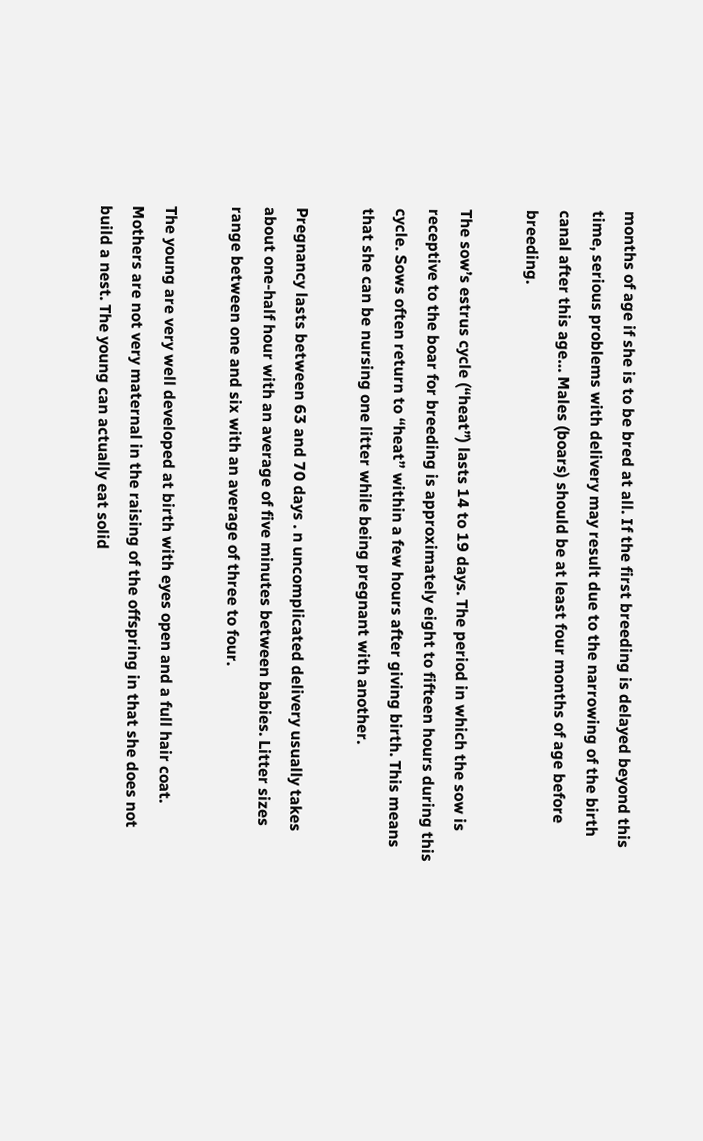months of age if she is to be bred at all. If the first breeding is delayed beyond this time, serious problems with delivery may result due to the narrowing of the birth canal after this age… Males (boars) should be at least four months of age before breeding.

The sow’s estrus cycle (“heat”) lasts 14 to 19 days. The period in which the sow is receptive to the boar for breeding is approximately eight to fifteen hours during this cycle. Sows often return to “heat” within a few hours after giving birth. This means that she can be nursing one litter while being pregnant with another.

Pregnancy lasts between 63 and 70 days . n uncomplicated delivery usually takes about one-half hour with an average of five minutes between babies. Litter sizes range between one and six with an average of three to four.

The young are very well developed at birth with eyes open and a full hair coat. Mothers are not very maternal in the raising of the offspring in that she does not build a nest. The young can actually eat solid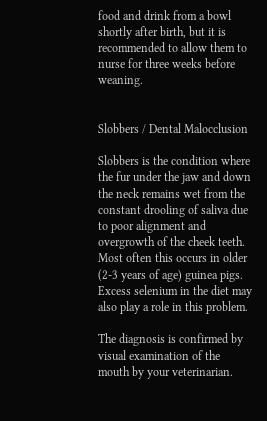food and drink from a bowl shortly after birth, but it is recommended to allow them to nurse for three weeks before weaning.


Slobbers / Dental Malocclusion

Slobbers is the condition where the fur under the jaw and down the neck remains wet from the constant drooling of saliva due to poor alignment and overgrowth of the cheek teeth. Most often this occurs in older (2-3 years of age) guinea pigs. Excess selenium in the diet may also play a role in this problem.

The diagnosis is confirmed by visual examination of the mouth by your veterinarian.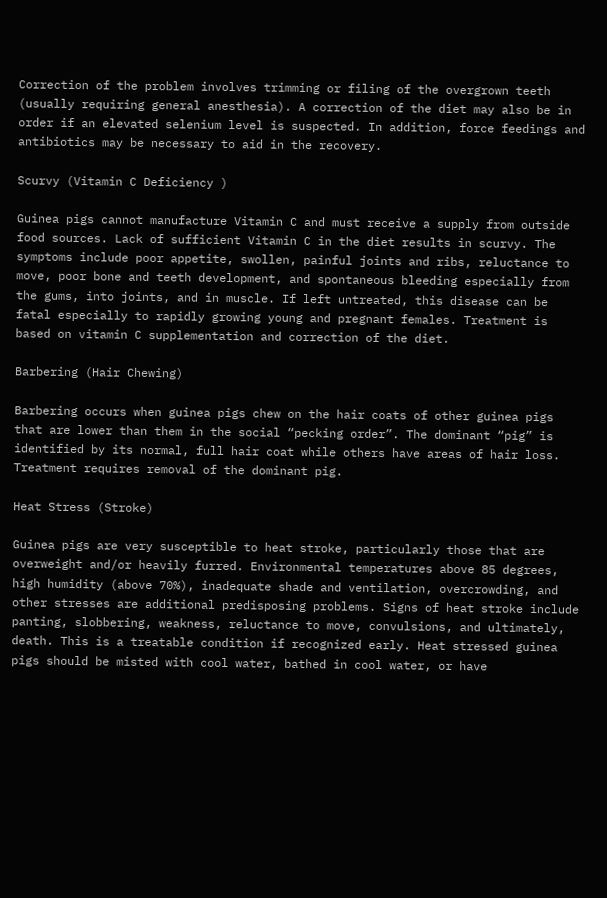Correction of the problem involves trimming or filing of the overgrown teeth (usually requiring general anesthesia). A correction of the diet may also be in order if an elevated selenium level is suspected. In addition, force feedings and antibiotics may be necessary to aid in the recovery.

Scurvy (Vitamin C Deficiency )

Guinea pigs cannot manufacture Vitamin C and must receive a supply from outside food sources. Lack of sufficient Vitamin C in the diet results in scurvy. The symptoms include poor appetite, swollen, painful joints and ribs, reluctance to move, poor bone and teeth development, and spontaneous bleeding especially from the gums, into joints, and in muscle. If left untreated, this disease can be fatal especially to rapidly growing young and pregnant females. Treatment is based on vitamin C supplementation and correction of the diet.

Barbering (Hair Chewing)

Barbering occurs when guinea pigs chew on the hair coats of other guinea pigs that are lower than them in the social “pecking order”. The dominant “pig” is identified by its normal, full hair coat while others have areas of hair loss. Treatment requires removal of the dominant pig.

Heat Stress (Stroke)

Guinea pigs are very susceptible to heat stroke, particularly those that are overweight and/or heavily furred. Environmental temperatures above 85 degrees, high humidity (above 70%), inadequate shade and ventilation, overcrowding, and other stresses are additional predisposing problems. Signs of heat stroke include panting, slobbering, weakness, reluctance to move, convulsions, and ultimately, death. This is a treatable condition if recognized early. Heat stressed guinea pigs should be misted with cool water, bathed in cool water, or have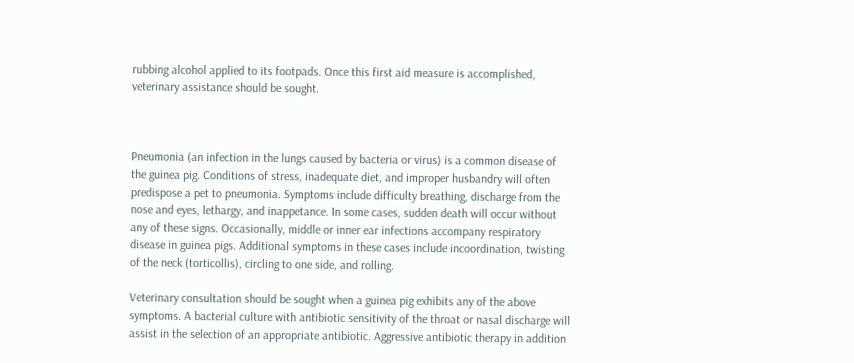rubbing alcohol applied to its footpads. Once this first aid measure is accomplished, veterinary assistance should be sought.



Pneumonia (an infection in the lungs caused by bacteria or virus) is a common disease of the guinea pig. Conditions of stress, inadequate diet, and improper husbandry will often predispose a pet to pneumonia. Symptoms include difficulty breathing, discharge from the nose and eyes, lethargy, and inappetance. In some cases, sudden death will occur without any of these signs. Occasionally, middle or inner ear infections accompany respiratory disease in guinea pigs. Additional symptoms in these cases include incoordination, twisting of the neck (torticollis), circling to one side, and rolling.

Veterinary consultation should be sought when a guinea pig exhibits any of the above symptoms. A bacterial culture with antibiotic sensitivity of the throat or nasal discharge will assist in the selection of an appropriate antibiotic. Aggressive antibiotic therapy in addition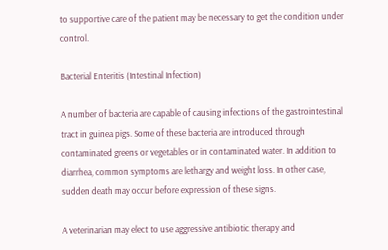to supportive care of the patient may be necessary to get the condition under control.

Bacterial Enteritis (Intestinal Infection)

A number of bacteria are capable of causing infections of the gastrointestinal tract in guinea pigs. Some of these bacteria are introduced through contaminated greens or vegetables or in contaminated water. In addition to diarrhea, common symptoms are lethargy and weight loss. In other case, sudden death may occur before expression of these signs.

A veterinarian may elect to use aggressive antibiotic therapy and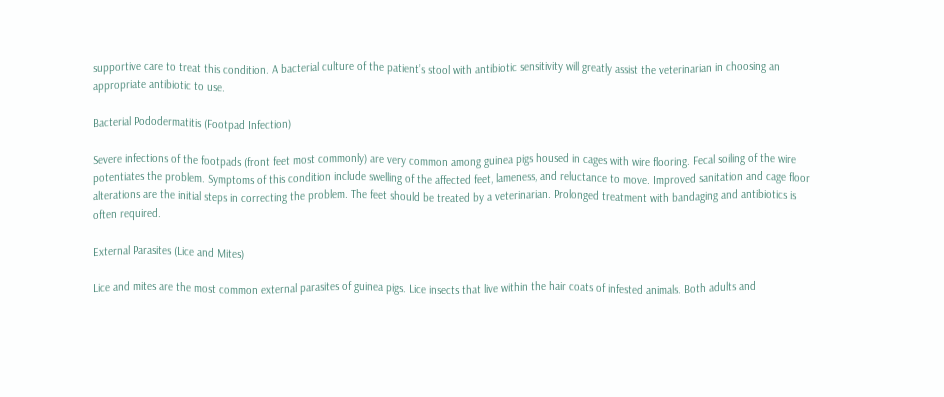supportive care to treat this condition. A bacterial culture of the patient’s stool with antibiotic sensitivity will greatly assist the veterinarian in choosing an appropriate antibiotic to use.

Bacterial Pododermatitis (Footpad Infection)

Severe infections of the footpads (front feet most commonly) are very common among guinea pigs housed in cages with wire flooring. Fecal soiling of the wire potentiates the problem. Symptoms of this condition include swelling of the affected feet, lameness, and reluctance to move. Improved sanitation and cage floor alterations are the initial steps in correcting the problem. The feet should be treated by a veterinarian. Prolonged treatment with bandaging and antibiotics is often required.

External Parasites (Lice and Mites)

Lice and mites are the most common external parasites of guinea pigs. Lice insects that live within the hair coats of infested animals. Both adults and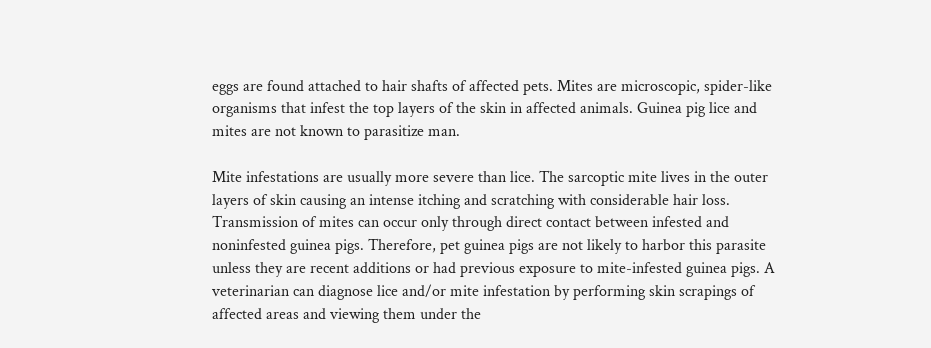eggs are found attached to hair shafts of affected pets. Mites are microscopic, spider-like organisms that infest the top layers of the skin in affected animals. Guinea pig lice and mites are not known to parasitize man.

Mite infestations are usually more severe than lice. The sarcoptic mite lives in the outer layers of skin causing an intense itching and scratching with considerable hair loss. Transmission of mites can occur only through direct contact between infested and noninfested guinea pigs. Therefore, pet guinea pigs are not likely to harbor this parasite unless they are recent additions or had previous exposure to mite-infested guinea pigs. A veterinarian can diagnose lice and/or mite infestation by performing skin scrapings of affected areas and viewing them under the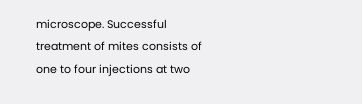microscope. Successful treatment of mites consists of one to four injections at two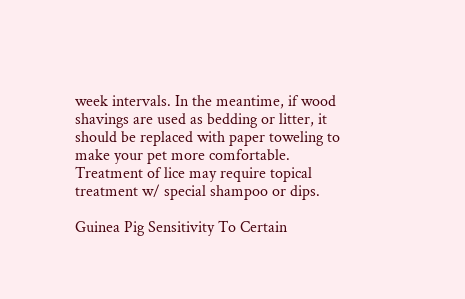week intervals. In the meantime, if wood shavings are used as bedding or litter, it should be replaced with paper toweling to make your pet more comfortable. Treatment of lice may require topical treatment w/ special shampoo or dips.

Guinea Pig Sensitivity To Certain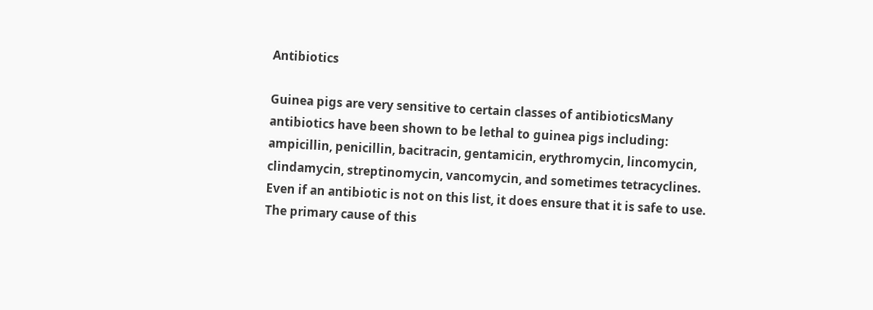Antibiotics

Guinea pigs are very sensitive to certain classes of antibioticsMany antibiotics have been shown to be lethal to guinea pigs including: ampicillin, penicillin, bacitracin, gentamicin, erythromycin, lincomycin, clindamycin, streptinomycin, vancomycin, and sometimes tetracyclines. Even if an antibiotic is not on this list, it does ensure that it is safe to use. The primary cause of this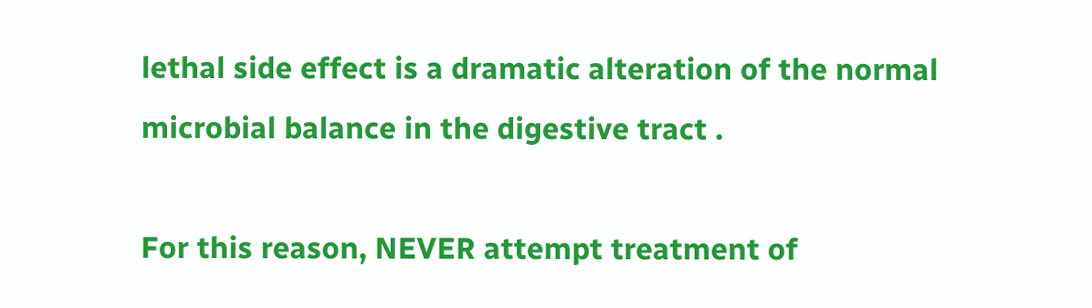lethal side effect is a dramatic alteration of the normal microbial balance in the digestive tract .

For this reason, NEVER attempt treatment of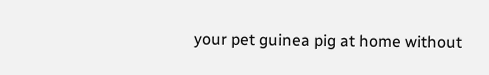your pet guinea pig at home without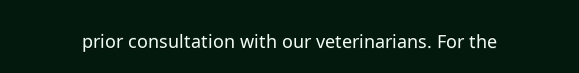prior consultation with our veterinarians. For the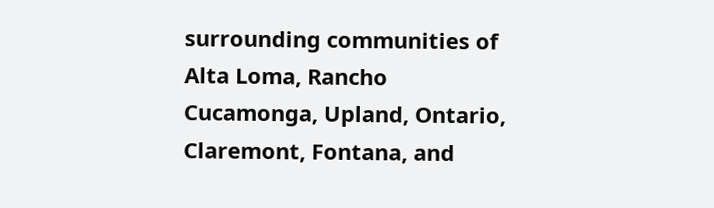surrounding communities of Alta Loma, Rancho Cucamonga, Upland, Ontario, Claremont, Fontana, and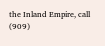the Inland Empire, call (909)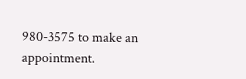980-3575 to make an appointment.